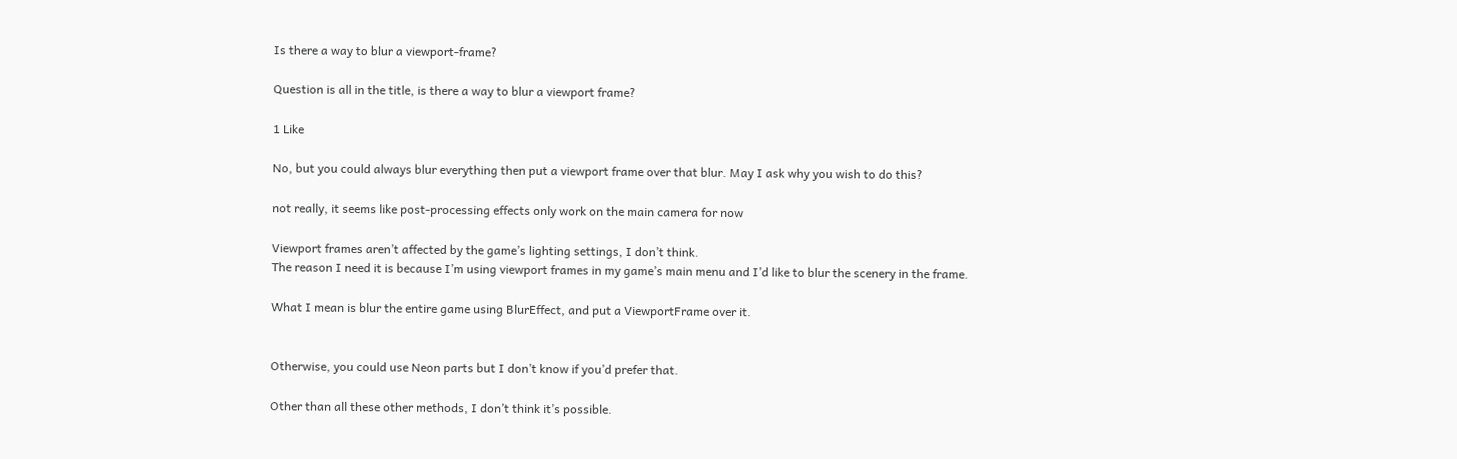Is there a way to blur a viewport-frame?

Question is all in the title, is there a way to blur a viewport frame?

1 Like

No, but you could always blur everything then put a viewport frame over that blur. May I ask why you wish to do this?

not really, it seems like post-processing effects only work on the main camera for now

Viewport frames aren’t affected by the game’s lighting settings, I don’t think.
The reason I need it is because I’m using viewport frames in my game’s main menu and I’d like to blur the scenery in the frame.

What I mean is blur the entire game using BlurEffect, and put a ViewportFrame over it.


Otherwise, you could use Neon parts but I don’t know if you’d prefer that.

Other than all these other methods, I don’t think it’s possible.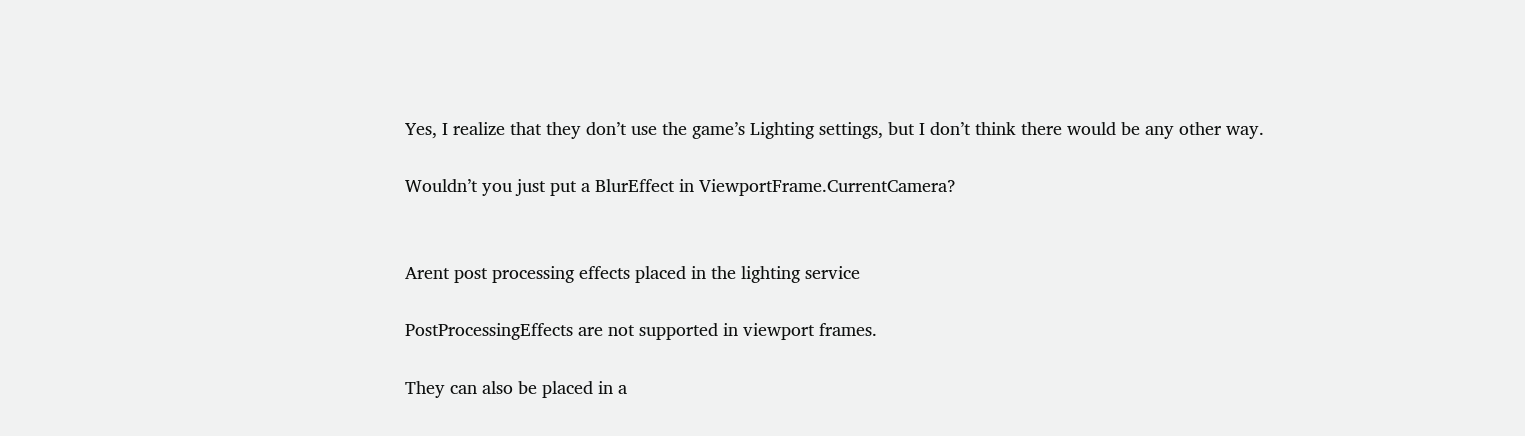Yes, I realize that they don’t use the game’s Lighting settings, but I don’t think there would be any other way.

Wouldn’t you just put a BlurEffect in ViewportFrame.CurrentCamera?


Arent post processing effects placed in the lighting service

PostProcessingEffects are not supported in viewport frames.

They can also be placed in a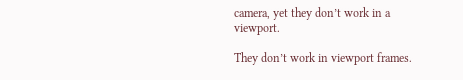camera, yet they don’t work in a viewport.

They don’t work in viewport frames.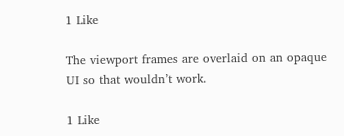1 Like

The viewport frames are overlaid on an opaque UI so that wouldn’t work.

1 Like